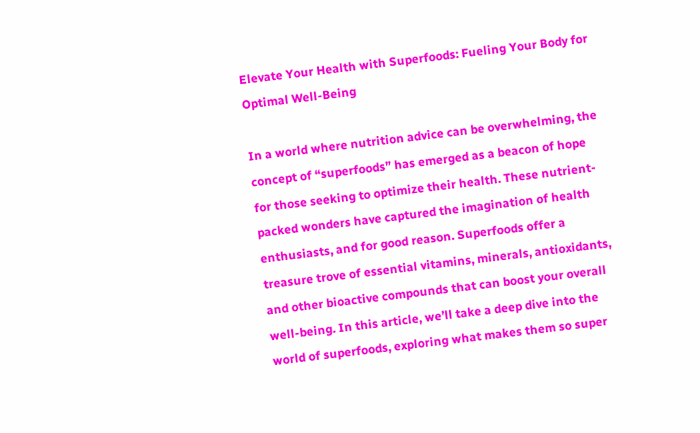Elevate Your Health with Superfoods: Fueling Your Body for Optimal Well-Being

In a world where nutrition advice can be overwhelming, the concept of “superfoods” has emerged as a beacon of hope for those seeking to optimize their health. These nutrient-packed wonders have captured the imagination of health enthusiasts, and for good reason. Superfoods offer a treasure trove of essential vitamins, minerals, antioxidants, and other bioactive compounds that can boost your overall well-being. In this article, we’ll take a deep dive into the world of superfoods, exploring what makes them so super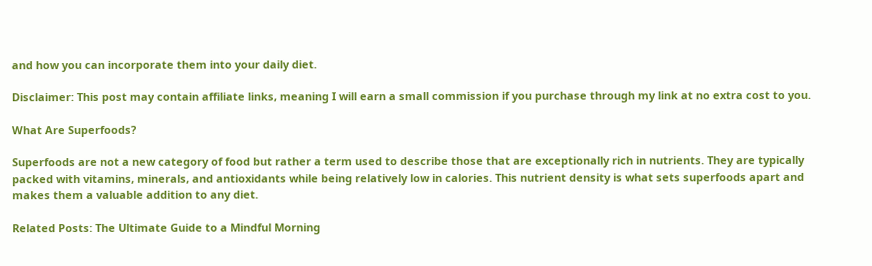and how you can incorporate them into your daily diet.

Disclaimer: This post may contain affiliate links, meaning I will earn a small commission if you purchase through my link at no extra cost to you.

What Are Superfoods?

Superfoods are not a new category of food but rather a term used to describe those that are exceptionally rich in nutrients. They are typically packed with vitamins, minerals, and antioxidants while being relatively low in calories. This nutrient density is what sets superfoods apart and makes them a valuable addition to any diet.

Related Posts: The Ultimate Guide to a Mindful Morning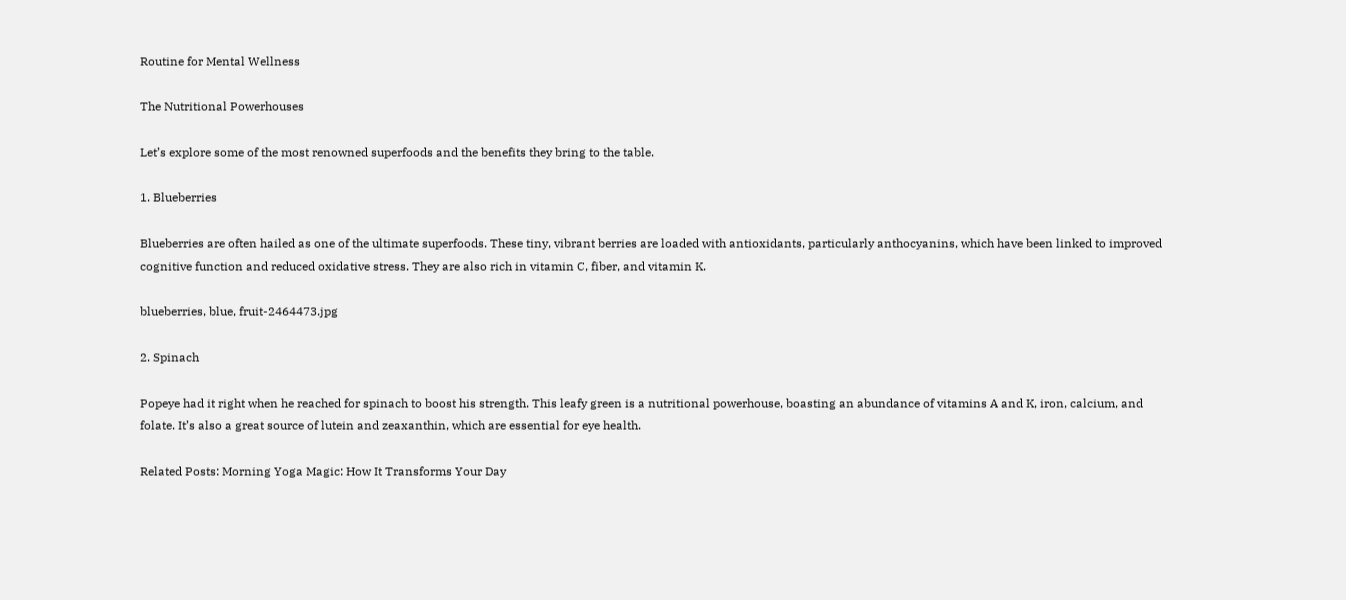Routine for Mental Wellness

The Nutritional Powerhouses

Let’s explore some of the most renowned superfoods and the benefits they bring to the table.

1. Blueberries

Blueberries are often hailed as one of the ultimate superfoods. These tiny, vibrant berries are loaded with antioxidants, particularly anthocyanins, which have been linked to improved cognitive function and reduced oxidative stress. They are also rich in vitamin C, fiber, and vitamin K.

blueberries, blue, fruit-2464473.jpg

2. Spinach

Popeye had it right when he reached for spinach to boost his strength. This leafy green is a nutritional powerhouse, boasting an abundance of vitamins A and K, iron, calcium, and folate. It’s also a great source of lutein and zeaxanthin, which are essential for eye health.

Related Posts: Morning Yoga Magic: How It Transforms Your Day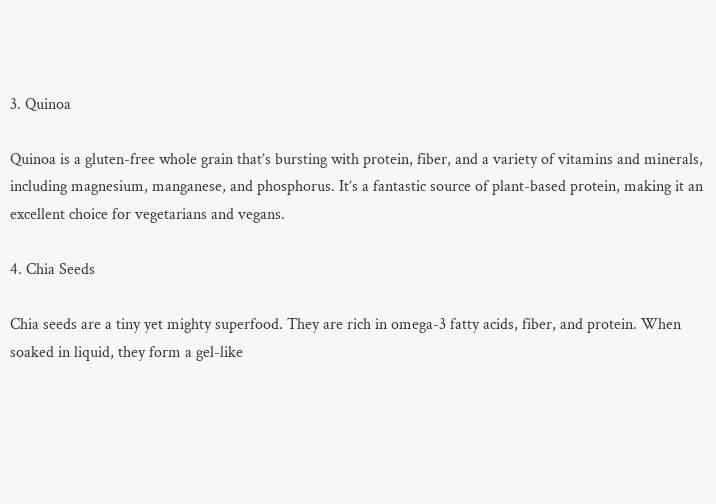3. Quinoa

Quinoa is a gluten-free whole grain that’s bursting with protein, fiber, and a variety of vitamins and minerals, including magnesium, manganese, and phosphorus. It’s a fantastic source of plant-based protein, making it an excellent choice for vegetarians and vegans.

4. Chia Seeds

Chia seeds are a tiny yet mighty superfood. They are rich in omega-3 fatty acids, fiber, and protein. When soaked in liquid, they form a gel-like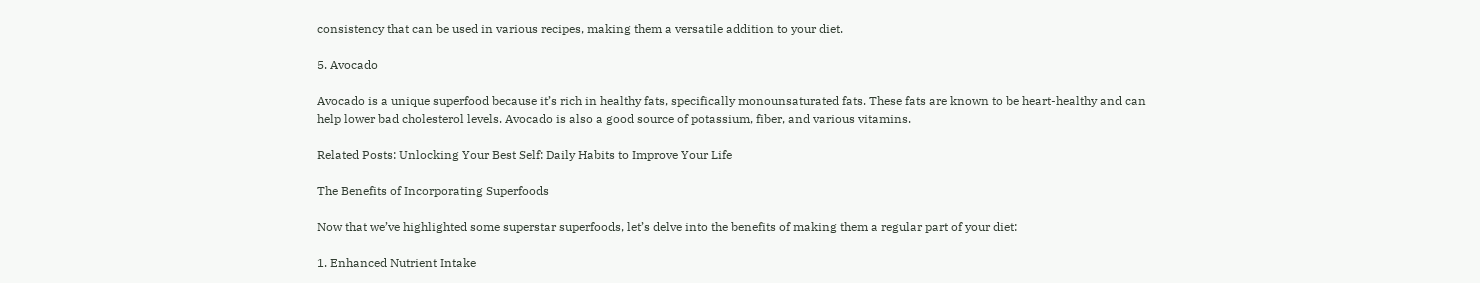consistency that can be used in various recipes, making them a versatile addition to your diet.

5. Avocado

Avocado is a unique superfood because it’s rich in healthy fats, specifically monounsaturated fats. These fats are known to be heart-healthy and can help lower bad cholesterol levels. Avocado is also a good source of potassium, fiber, and various vitamins.

Related Posts: Unlocking Your Best Self: Daily Habits to Improve Your Life

The Benefits of Incorporating Superfoods

Now that we’ve highlighted some superstar superfoods, let’s delve into the benefits of making them a regular part of your diet:

1. Enhanced Nutrient Intake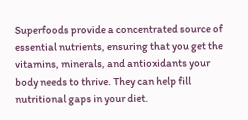Superfoods provide a concentrated source of essential nutrients, ensuring that you get the vitamins, minerals, and antioxidants your body needs to thrive. They can help fill nutritional gaps in your diet.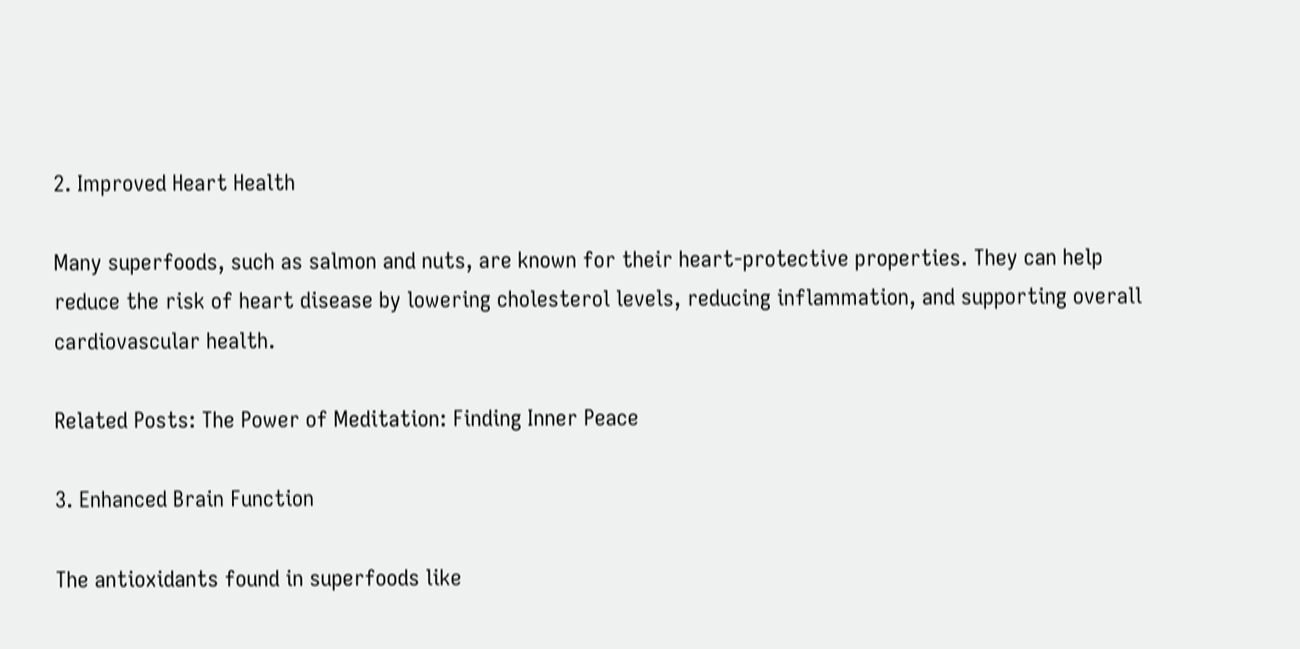2. Improved Heart Health

Many superfoods, such as salmon and nuts, are known for their heart-protective properties. They can help reduce the risk of heart disease by lowering cholesterol levels, reducing inflammation, and supporting overall cardiovascular health.

Related Posts: The Power of Meditation: Finding Inner Peace

3. Enhanced Brain Function

The antioxidants found in superfoods like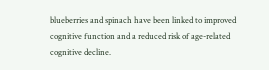blueberries and spinach have been linked to improved cognitive function and a reduced risk of age-related cognitive decline.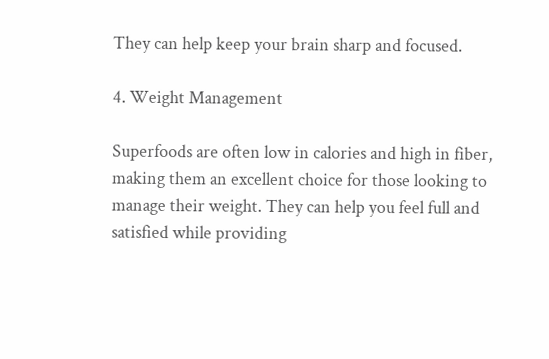They can help keep your brain sharp and focused.

4. Weight Management

Superfoods are often low in calories and high in fiber, making them an excellent choice for those looking to manage their weight. They can help you feel full and satisfied while providing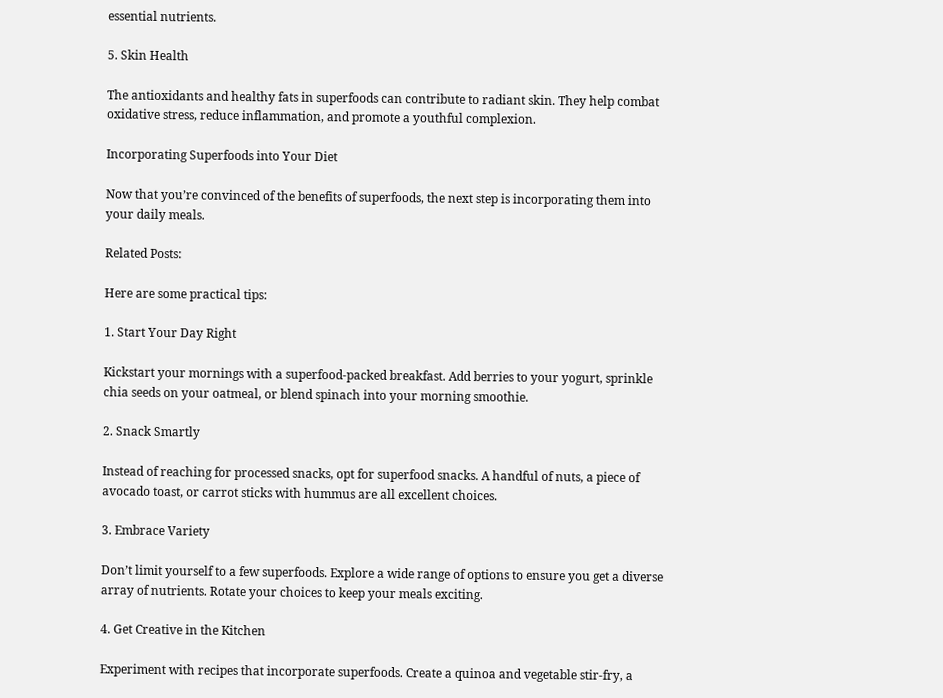essential nutrients.

5. Skin Health

The antioxidants and healthy fats in superfoods can contribute to radiant skin. They help combat oxidative stress, reduce inflammation, and promote a youthful complexion.

Incorporating Superfoods into Your Diet

Now that you’re convinced of the benefits of superfoods, the next step is incorporating them into your daily meals.

Related Posts:

Here are some practical tips:

1. Start Your Day Right

Kickstart your mornings with a superfood-packed breakfast. Add berries to your yogurt, sprinkle chia seeds on your oatmeal, or blend spinach into your morning smoothie.

2. Snack Smartly

Instead of reaching for processed snacks, opt for superfood snacks. A handful of nuts, a piece of avocado toast, or carrot sticks with hummus are all excellent choices.

3. Embrace Variety

Don’t limit yourself to a few superfoods. Explore a wide range of options to ensure you get a diverse array of nutrients. Rotate your choices to keep your meals exciting.

4. Get Creative in the Kitchen

Experiment with recipes that incorporate superfoods. Create a quinoa and vegetable stir-fry, a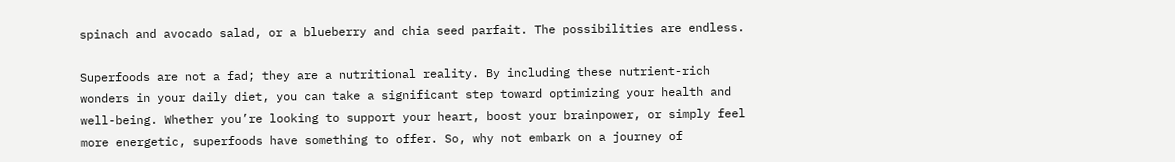spinach and avocado salad, or a blueberry and chia seed parfait. The possibilities are endless.

Superfoods are not a fad; they are a nutritional reality. By including these nutrient-rich wonders in your daily diet, you can take a significant step toward optimizing your health and well-being. Whether you’re looking to support your heart, boost your brainpower, or simply feel more energetic, superfoods have something to offer. So, why not embark on a journey of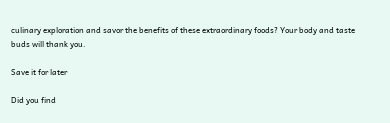culinary exploration and savor the benefits of these extraordinary foods? Your body and taste buds will thank you.

Save it for later

Did you find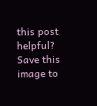this post helpful? Save this image to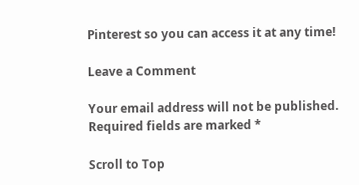Pinterest so you can access it at any time!

Leave a Comment

Your email address will not be published. Required fields are marked *

Scroll to Top